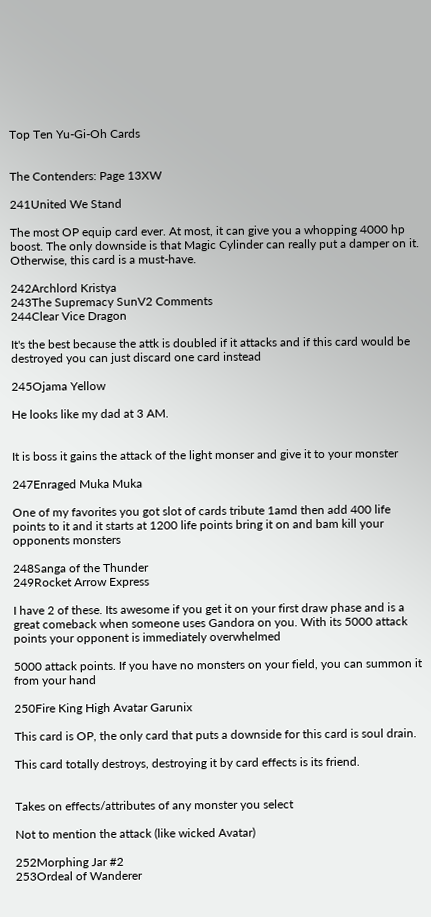Top Ten Yu-Gi-Oh Cards


The Contenders: Page 13XW

241United We Stand

The most OP equip card ever. At most, it can give you a whopping 4000 hp boost. The only downside is that Magic Cylinder can really put a damper on it. Otherwise, this card is a must-have.

242Archlord Kristya
243The Supremacy SunV2 Comments
244Clear Vice Dragon

It's the best because the attk is doubled if it attacks and if this card would be destroyed you can just discard one card instead

245Ojama Yellow

He looks like my dad at 3 AM.


It is boss it gains the attack of the light monser and give it to your monster

247Enraged Muka Muka

One of my favorites you got slot of cards tribute 1amd then add 400 life points to it and it starts at 1200 life points bring it on and bam kill your opponents monsters

248Sanga of the Thunder
249Rocket Arrow Express

I have 2 of these. Its awesome if you get it on your first draw phase and is a great comeback when someone uses Gandora on you. With its 5000 attack points your opponent is immediately overwhelmed

5000 attack points. If you have no monsters on your field, you can summon it from your hand

250Fire King High Avatar Garunix

This card is OP, the only card that puts a downside for this card is soul drain.

This card totally destroys, destroying it by card effects is its friend.


Takes on effects/attributes of any monster you select

Not to mention the attack (like wicked Avatar)

252Morphing Jar #2
253Ordeal of Wanderer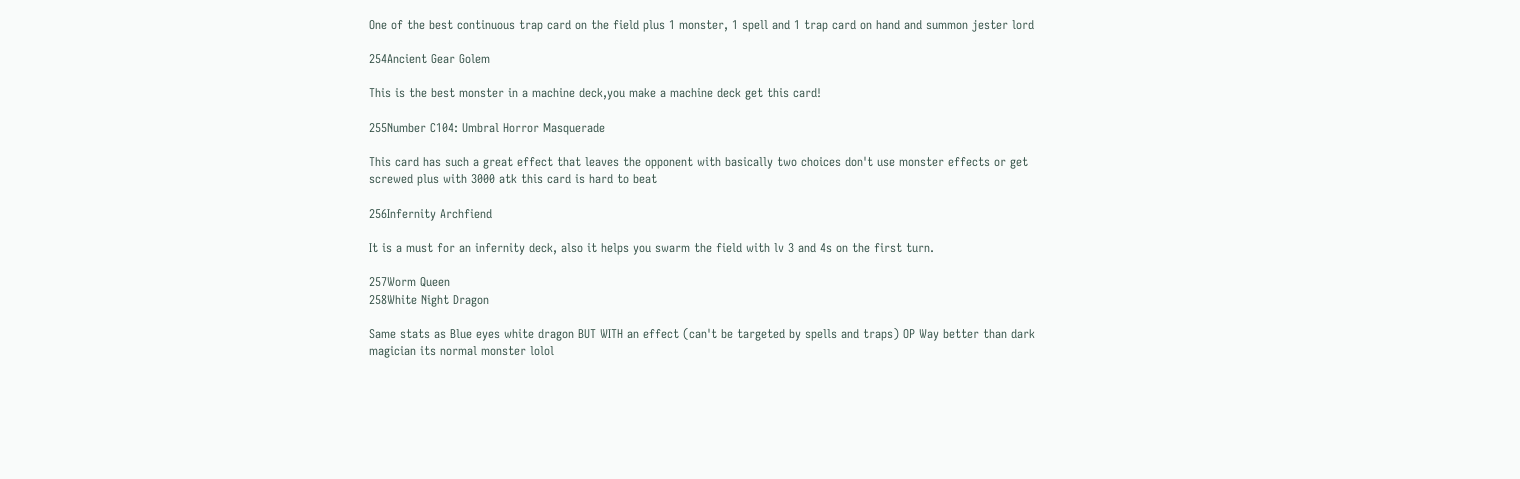One of the best continuous trap card on the field plus 1 monster, 1 spell and 1 trap card on hand and summon jester lord

254Ancient Gear Golem

This is the best monster in a machine deck,you make a machine deck get this card!

255Number C104: Umbral Horror Masquerade

This card has such a great effect that leaves the opponent with basically two choices don't use monster effects or get screwed plus with 3000 atk this card is hard to beat

256Infernity Archfiend

It is a must for an infernity deck, also it helps you swarm the field with lv 3 and 4s on the first turn.

257Worm Queen
258White Night Dragon

Same stats as Blue eyes white dragon BUT WITH an effect (can't be targeted by spells and traps) OP Way better than dark magician its normal monster lolol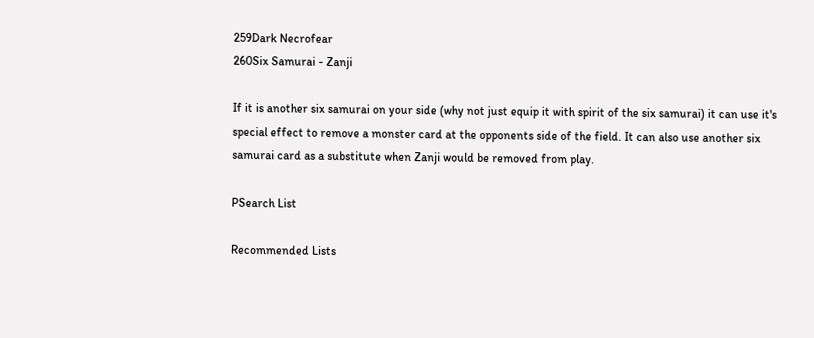259Dark Necrofear
260Six Samurai - Zanji

If it is another six samurai on your side (why not just equip it with spirit of the six samurai) it can use it's special effect to remove a monster card at the opponents side of the field. It can also use another six samurai card as a substitute when Zanji would be removed from play.

PSearch List

Recommended Lists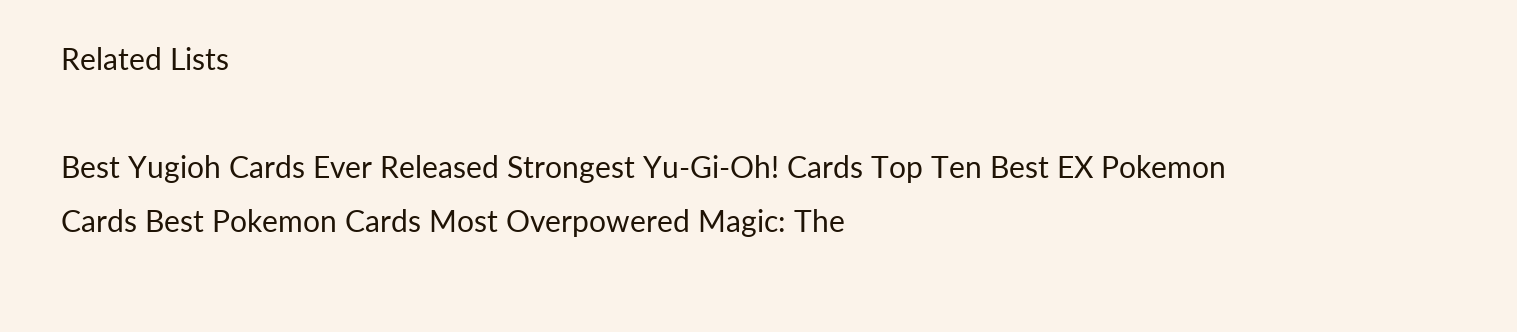Related Lists

Best Yugioh Cards Ever Released Strongest Yu-Gi-Oh! Cards Top Ten Best EX Pokemon Cards Best Pokemon Cards Most Overpowered Magic: The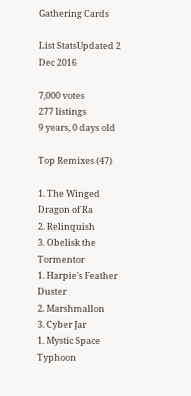Gathering Cards

List StatsUpdated 2 Dec 2016

7,000 votes
277 listings
9 years, 0 days old

Top Remixes (47)

1. The Winged Dragon of Ra
2. Relinquish
3. Obelisk the Tormentor
1. Harpie's Feather Duster
2. Marshmallon
3. Cyber Jar
1. Mystic Space Typhoon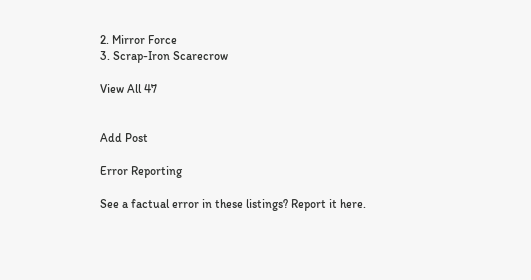2. Mirror Force
3. Scrap-Iron Scarecrow

View All 47


Add Post

Error Reporting

See a factual error in these listings? Report it here.